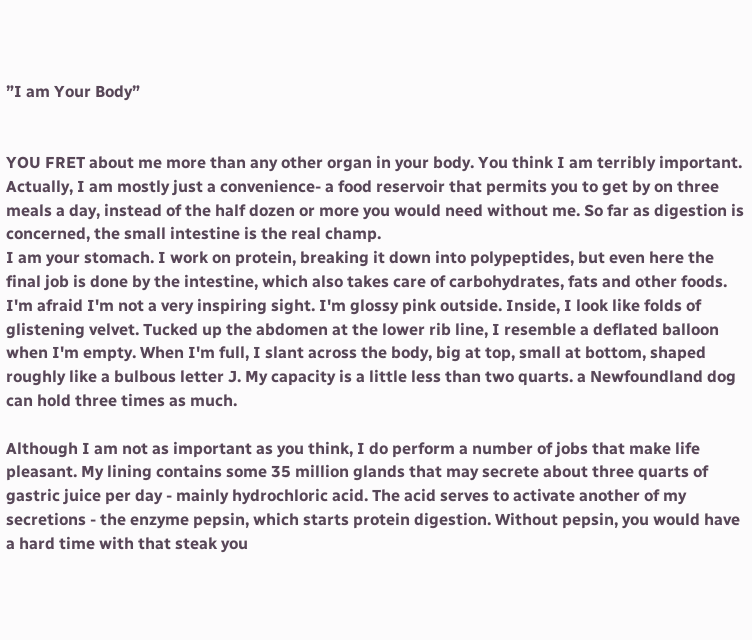”I am Your Body”


YOU FRET about me more than any other organ in your body. You think I am terribly important. Actually, I am mostly just a convenience- a food reservoir that permits you to get by on three meals a day, instead of the half dozen or more you would need without me. So far as digestion is concerned, the small intestine is the real champ.
I am your stomach. I work on protein, breaking it down into polypeptides, but even here the final job is done by the intestine, which also takes care of carbohydrates, fats and other foods.
I'm afraid I'm not a very inspiring sight. I'm glossy pink outside. Inside, I look like folds of glistening velvet. Tucked up the abdomen at the lower rib line, I resemble a deflated balloon when I'm empty. When I'm full, I slant across the body, big at top, small at bottom, shaped roughly like a bulbous letter J. My capacity is a little less than two quarts. a Newfoundland dog can hold three times as much.

Although I am not as important as you think, I do perform a number of jobs that make life pleasant. My lining contains some 35 million glands that may secrete about three quarts of gastric juice per day - mainly hydrochloric acid. The acid serves to activate another of my secretions - the enzyme pepsin, which starts protein digestion. Without pepsin, you would have a hard time with that steak you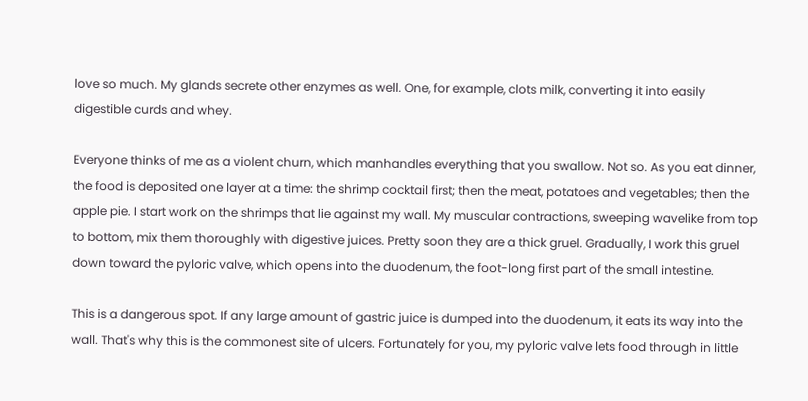love so much. My glands secrete other enzymes as well. One, for example, clots milk, converting it into easily digestible curds and whey.

Everyone thinks of me as a violent churn, which manhandles everything that you swallow. Not so. As you eat dinner, the food is deposited one layer at a time: the shrimp cocktail first; then the meat, potatoes and vegetables; then the apple pie. I start work on the shrimps that lie against my wall. My muscular contractions, sweeping wavelike from top to bottom, mix them thoroughly with digestive juices. Pretty soon they are a thick gruel. Gradually, I work this gruel down toward the pyloric valve, which opens into the duodenum, the foot-long first part of the small intestine.

This is a dangerous spot. If any large amount of gastric juice is dumped into the duodenum, it eats its way into the wall. That's why this is the commonest site of ulcers. Fortunately for you, my pyloric valve lets food through in little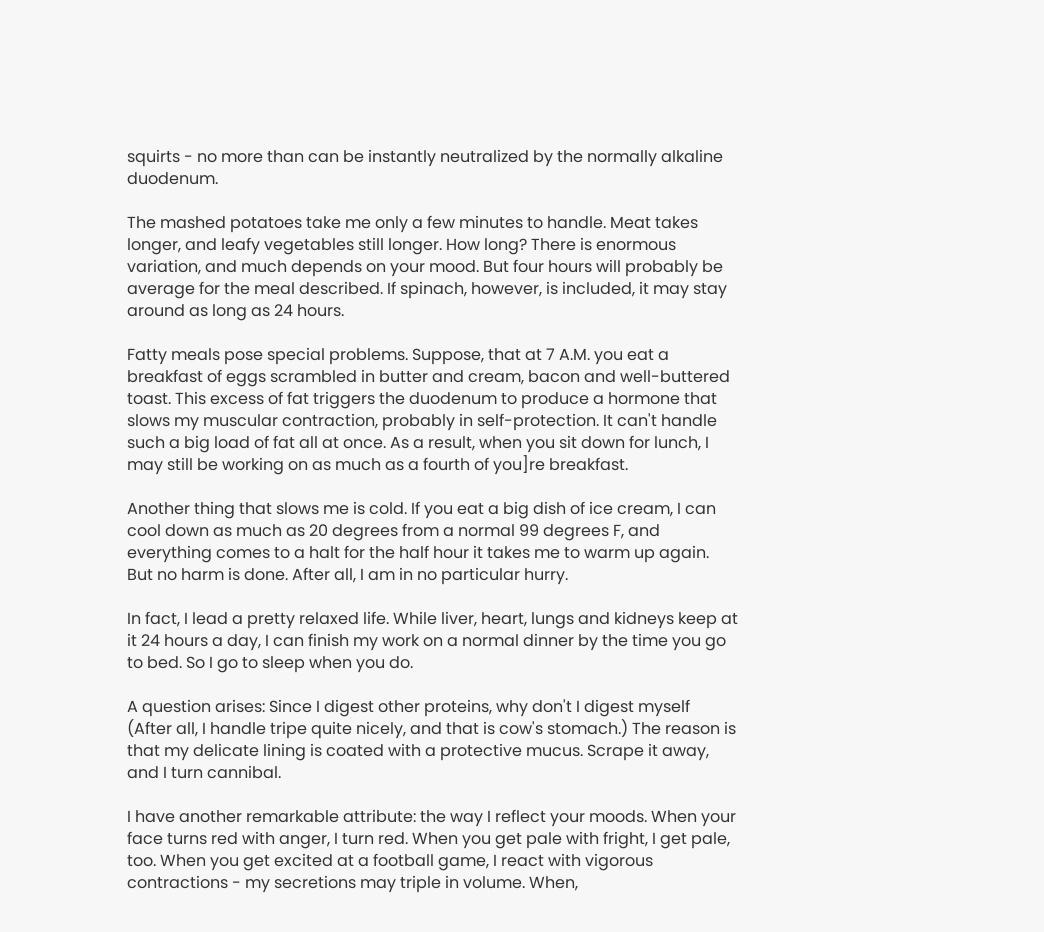squirts - no more than can be instantly neutralized by the normally alkaline duodenum.

The mashed potatoes take me only a few minutes to handle. Meat takes longer, and leafy vegetables still longer. How long? There is enormous variation, and much depends on your mood. But four hours will probably be average for the meal described. If spinach, however, is included, it may stay around as long as 24 hours.

Fatty meals pose special problems. Suppose, that at 7 A.M. you eat a breakfast of eggs scrambled in butter and cream, bacon and well-buttered toast. This excess of fat triggers the duodenum to produce a hormone that slows my muscular contraction, probably in self-protection. It can't handle such a big load of fat all at once. As a result, when you sit down for lunch, I may still be working on as much as a fourth of you]re breakfast.

Another thing that slows me is cold. If you eat a big dish of ice cream, I can cool down as much as 20 degrees from a normal 99 degrees F, and everything comes to a halt for the half hour it takes me to warm up again. But no harm is done. After all, I am in no particular hurry.

In fact, I lead a pretty relaxed life. While liver, heart, lungs and kidneys keep at it 24 hours a day, I can finish my work on a normal dinner by the time you go to bed. So I go to sleep when you do.

A question arises: Since I digest other proteins, why don't I digest myself (After all, I handle tripe quite nicely, and that is cow's stomach.) The reason is that my delicate lining is coated with a protective mucus. Scrape it away, and I turn cannibal.

I have another remarkable attribute: the way I reflect your moods. When your face turns red with anger, I turn red. When you get pale with fright, I get pale, too. When you get excited at a football game, I react with vigorous contractions - my secretions may triple in volume. When,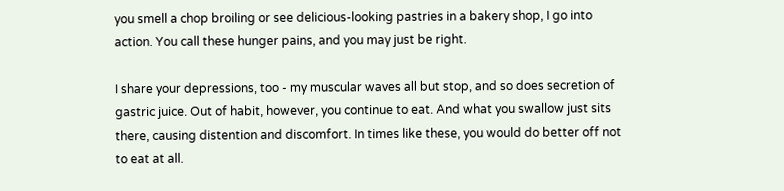you smell a chop broiling or see delicious-looking pastries in a bakery shop, I go into action. You call these hunger pains, and you may just be right.

I share your depressions, too - my muscular waves all but stop, and so does secretion of gastric juice. Out of habit, however, you continue to eat. And what you swallow just sits there, causing distention and discomfort. In times like these, you would do better off not to eat at all.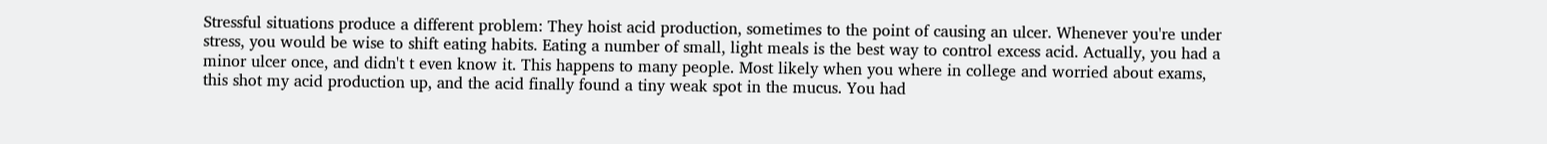Stressful situations produce a different problem: They hoist acid production, sometimes to the point of causing an ulcer. Whenever you're under stress, you would be wise to shift eating habits. Eating a number of small, light meals is the best way to control excess acid. Actually, you had a minor ulcer once, and didn't t even know it. This happens to many people. Most likely when you where in college and worried about exams, this shot my acid production up, and the acid finally found a tiny weak spot in the mucus. You had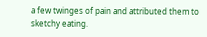a few twinges of pain and attributed them to sketchy eating.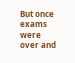But once exams were over and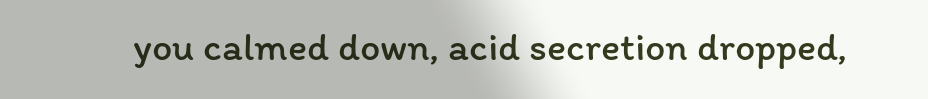you calmed down, acid secretion dropped,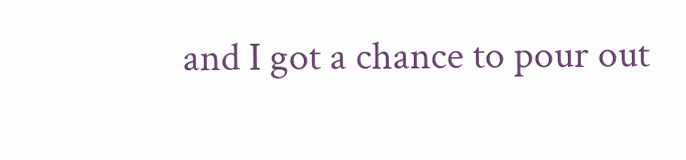and I got a chance to pour out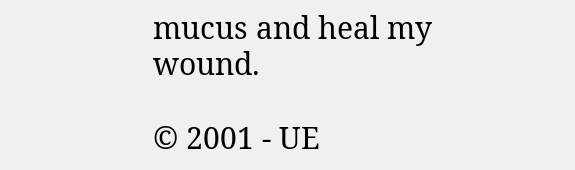mucus and heal my wound.

© 2001 - UE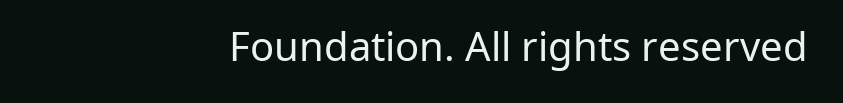Foundation. All rights reserved